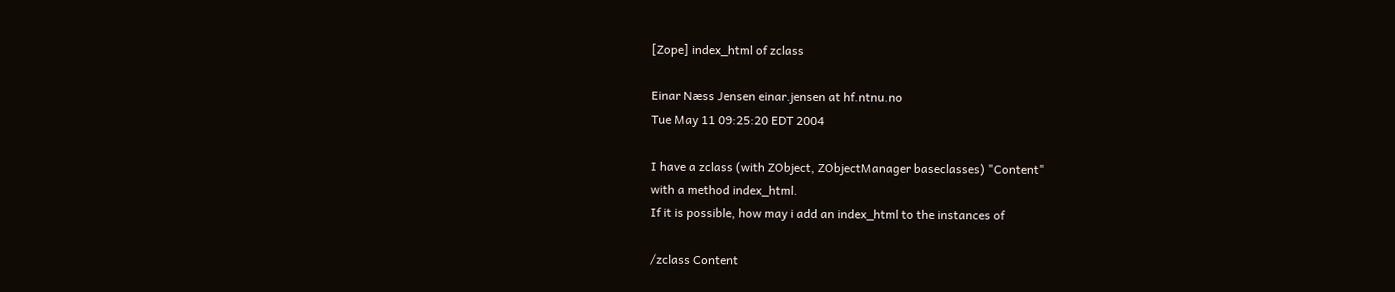[Zope] index_html of zclass

Einar Næss Jensen einar.jensen at hf.ntnu.no
Tue May 11 09:25:20 EDT 2004

I have a zclass (with ZObject, ZObjectManager baseclasses) "Content"
with a method index_html.
If it is possible, how may i add an index_html to the instances of

/zclass Content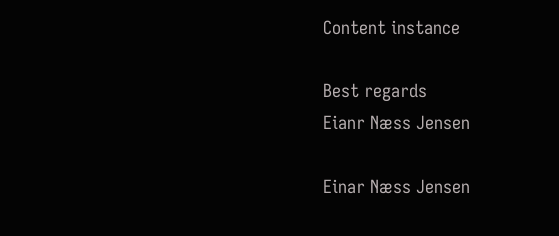Content instance

Best regards
Eianr Næss Jensen

Einar Næss Jensen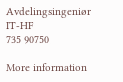Avdelingsingeniør IT-HF
735 90750

More information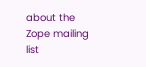about the Zope mailing list